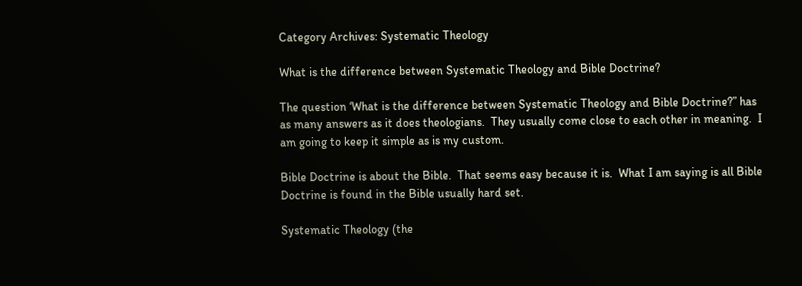Category Archives: Systematic Theology

What is the difference between Systematic Theology and Bible Doctrine?

The question ‘What is the difference between Systematic Theology and Bible Doctrine?” has as many answers as it does theologians.  They usually come close to each other in meaning.  I am going to keep it simple as is my custom.

Bible Doctrine is about the Bible.  That seems easy because it is.  What I am saying is all Bible Doctrine is found in the Bible usually hard set.

Systematic Theology (the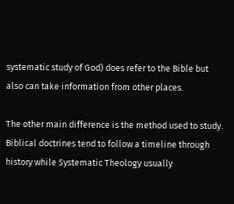systematic study of God) does refer to the Bible but also can take information from other places.

The other main difference is the method used to study.  Biblical doctrines tend to follow a timeline through history while Systematic Theology usually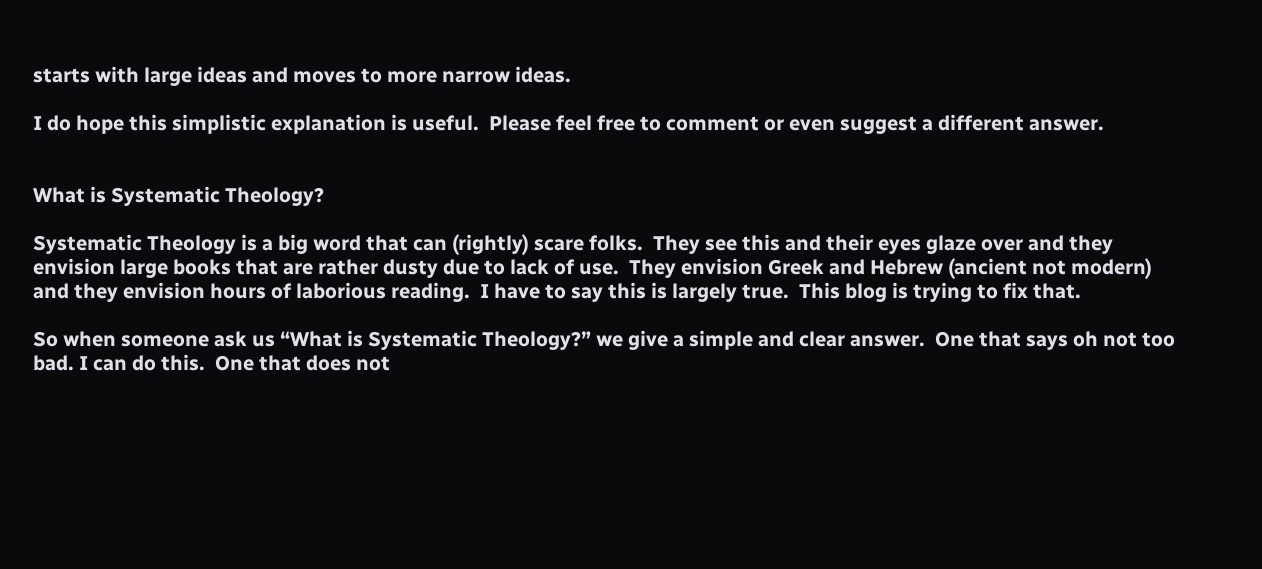starts with large ideas and moves to more narrow ideas.

I do hope this simplistic explanation is useful.  Please feel free to comment or even suggest a different answer.


What is Systematic Theology?

Systematic Theology is a big word that can (rightly) scare folks.  They see this and their eyes glaze over and they envision large books that are rather dusty due to lack of use.  They envision Greek and Hebrew (ancient not modern) and they envision hours of laborious reading.  I have to say this is largely true.  This blog is trying to fix that.

So when someone ask us “What is Systematic Theology?” we give a simple and clear answer.  One that says oh not too bad. I can do this.  One that does not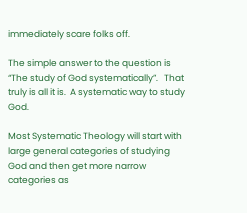immediately scare folks off.

The simple answer to the question is “The study of God systematically”.   That truly is all it is.  A systematic way to study God.

Most Systematic Theology will start with large general categories of studying God and then get more narrow categories as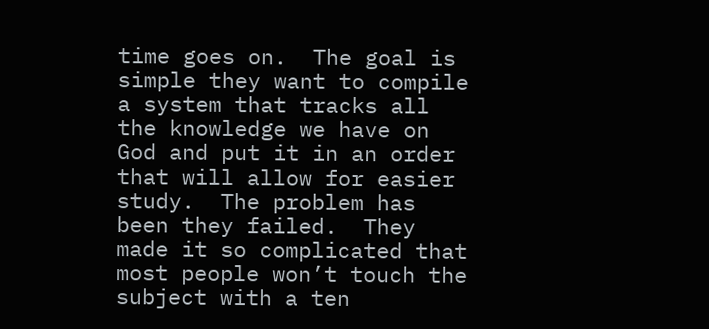time goes on.  The goal is simple they want to compile a system that tracks all the knowledge we have on God and put it in an order that will allow for easier study.  The problem has been they failed.  They made it so complicated that most people won’t touch the subject with a ten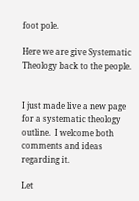foot pole.

Here we are give Systematic Theology back to the people.


I just made live a new page for a systematic theology outline.  I welcome both comments and ideas regarding it.

Let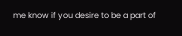me know if you desire to be a part of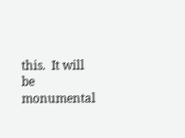this.  It will be monumental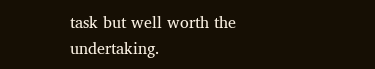task but well worth the undertaking.